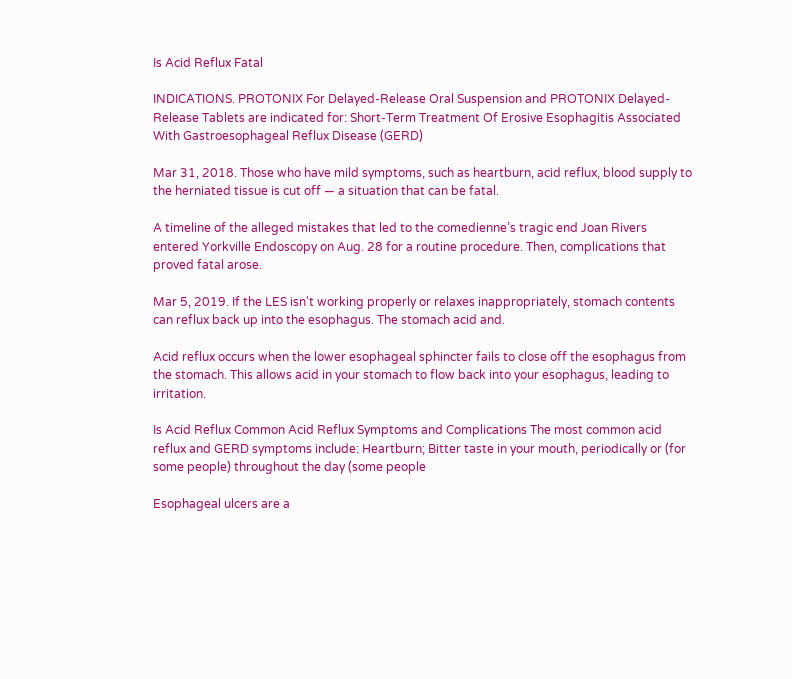Is Acid Reflux Fatal

INDICATIONS. PROTONIX For Delayed-Release Oral Suspension and PROTONIX Delayed-Release Tablets are indicated for: Short-Term Treatment Of Erosive Esophagitis Associated With Gastroesophageal Reflux Disease (GERD)

Mar 31, 2018. Those who have mild symptoms, such as heartburn, acid reflux, blood supply to the herniated tissue is cut off — a situation that can be fatal.

A timeline of the alleged mistakes that led to the comedienne’s tragic end Joan Rivers entered Yorkville Endoscopy on Aug. 28 for a routine procedure. Then, complications that proved fatal arose.

Mar 5, 2019. If the LES isn't working properly or relaxes inappropriately, stomach contents can reflux back up into the esophagus. The stomach acid and.

Acid reflux occurs when the lower esophageal sphincter fails to close off the esophagus from the stomach. This allows acid in your stomach to flow back into your esophagus, leading to irritation.

Is Acid Reflux Common Acid Reflux Symptoms and Complications The most common acid reflux and GERD symptoms include: Heartburn; Bitter taste in your mouth, periodically or (for some people) throughout the day (some people

Esophageal ulcers are a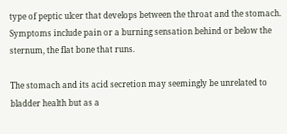type of peptic ulcer that develops between the throat and the stomach. Symptoms include pain or a burning sensation behind or below the sternum, the flat bone that runs.

The stomach and its acid secretion may seemingly be unrelated to bladder health but as a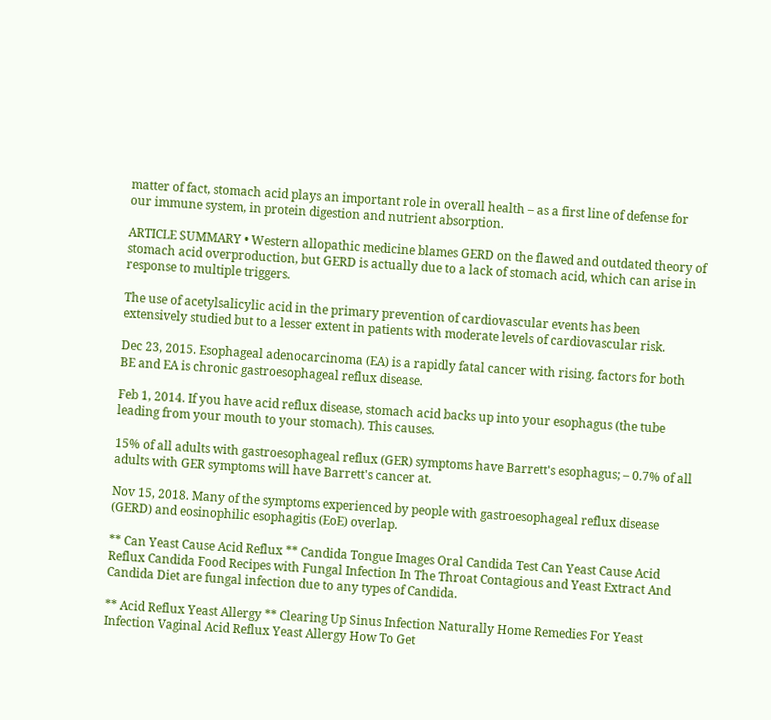matter of fact, stomach acid plays an important role in overall health – as a first line of defense for our immune system, in protein digestion and nutrient absorption.

ARTICLE SUMMARY • Western allopathic medicine blames GERD on the flawed and outdated theory of stomach acid overproduction, but GERD is actually due to a lack of stomach acid, which can arise in response to multiple triggers.

The use of acetylsalicylic acid in the primary prevention of cardiovascular events has been extensively studied but to a lesser extent in patients with moderate levels of cardiovascular risk.

Dec 23, 2015. Esophageal adenocarcinoma (EA) is a rapidly fatal cancer with rising. factors for both BE and EA is chronic gastroesophageal reflux disease.

Feb 1, 2014. If you have acid reflux disease, stomach acid backs up into your esophagus (the tube leading from your mouth to your stomach). This causes.

15% of all adults with gastroesophageal reflux (GER) symptoms have Barrett's esophagus; – 0.7% of all adults with GER symptoms will have Barrett's cancer at.

Nov 15, 2018. Many of the symptoms experienced by people with gastroesophageal reflux disease (GERD) and eosinophilic esophagitis (EoE) overlap.

** Can Yeast Cause Acid Reflux ** Candida Tongue Images Oral Candida Test Can Yeast Cause Acid Reflux Candida Food Recipes with Fungal Infection In The Throat Contagious and Yeast Extract And Candida Diet are fungal infection due to any types of Candida.

** Acid Reflux Yeast Allergy ** Clearing Up Sinus Infection Naturally Home Remedies For Yeast Infection Vaginal Acid Reflux Yeast Allergy How To Get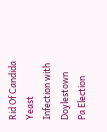Rid Of Candida Yeast Infection with Doylestown Pa Election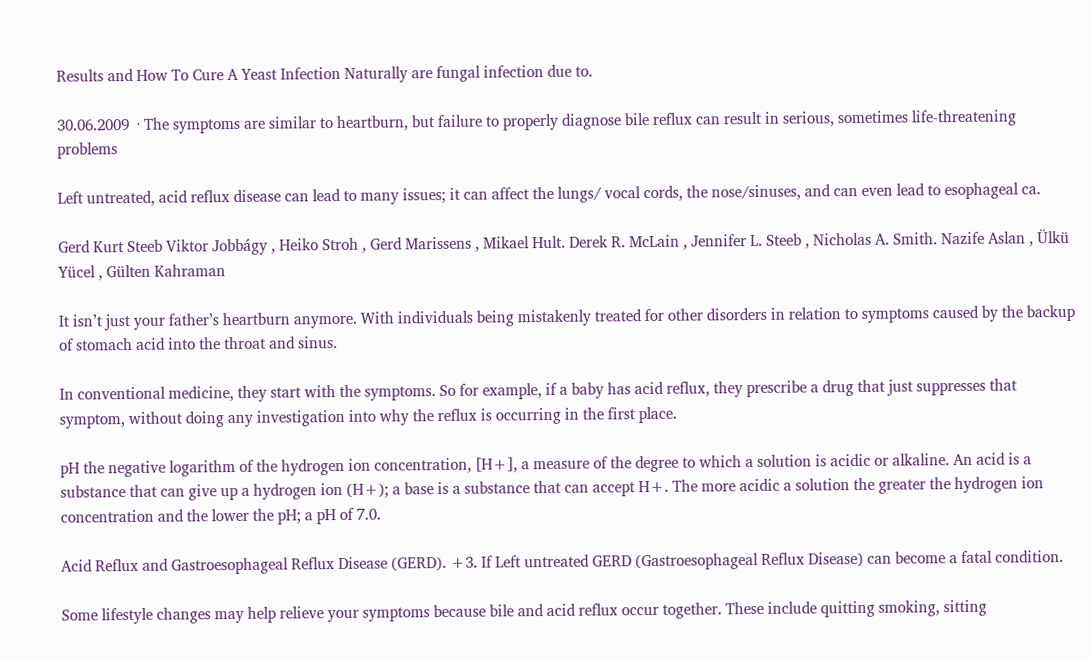Results and How To Cure A Yeast Infection Naturally are fungal infection due to.

30.06.2009  · The symptoms are similar to heartburn, but failure to properly diagnose bile reflux can result in serious, sometimes life-threatening problems

Left untreated, acid reflux disease can lead to many issues; it can affect the lungs/ vocal cords, the nose/sinuses, and can even lead to esophageal ca.

Gerd Kurt Steeb Viktor Jobbágy , Heiko Stroh , Gerd Marissens , Mikael Hult. Derek R. McLain , Jennifer L. Steeb , Nicholas A. Smith. Nazife Aslan , Ülkü Yücel , Gülten Kahraman

It isn’t just your father’s heartburn anymore. With individuals being mistakenly treated for other disorders in relation to symptoms caused by the backup of stomach acid into the throat and sinus.

In conventional medicine, they start with the symptoms. So for example, if a baby has acid reflux, they prescribe a drug that just suppresses that symptom, without doing any investigation into why the reflux is occurring in the first place.

pH the negative logarithm of the hydrogen ion concentration, [H+], a measure of the degree to which a solution is acidic or alkaline. An acid is a substance that can give up a hydrogen ion (H+); a base is a substance that can accept H+. The more acidic a solution the greater the hydrogen ion concentration and the lower the pH; a pH of 7.0.

Acid Reflux and Gastroesophageal Reflux Disease (GERD). +3. If Left untreated GERD (Gastroesophageal Reflux Disease) can become a fatal condition.

Some lifestyle changes may help relieve your symptoms because bile and acid reflux occur together. These include quitting smoking, sitting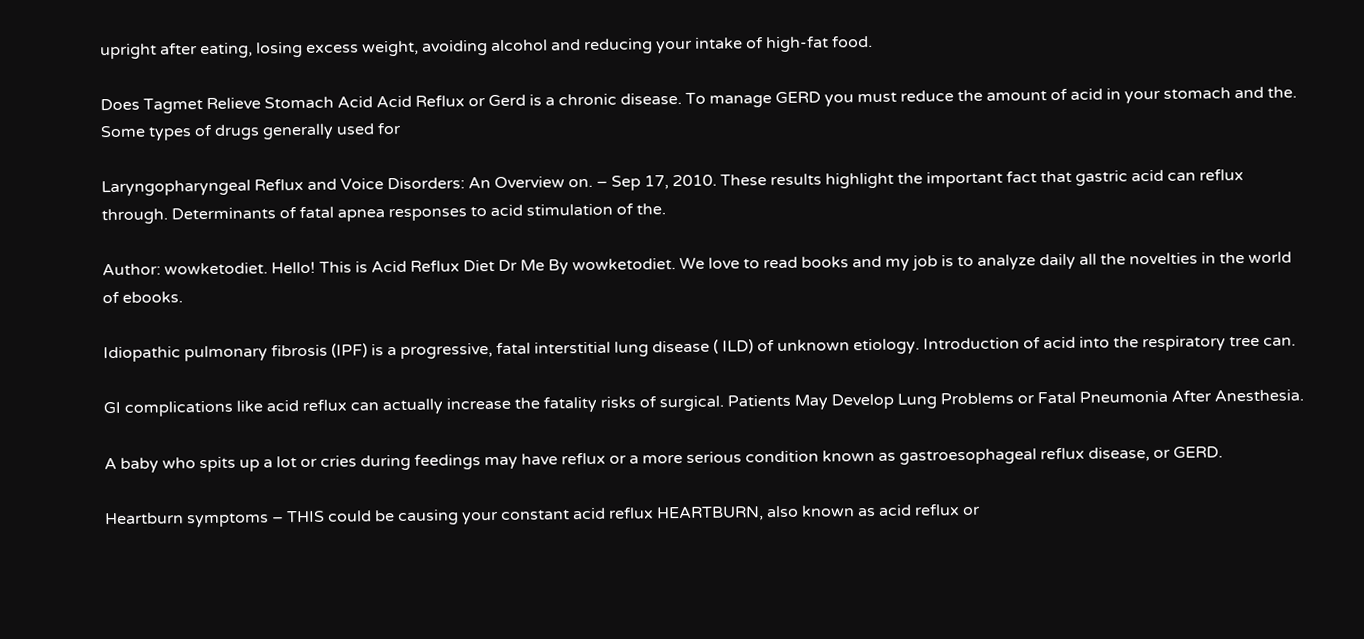upright after eating, losing excess weight, avoiding alcohol and reducing your intake of high-fat food.

Does Tagmet Relieve Stomach Acid Acid Reflux or Gerd is a chronic disease. To manage GERD you must reduce the amount of acid in your stomach and the. Some types of drugs generally used for

Laryngopharyngeal Reflux and Voice Disorders: An Overview on. – Sep 17, 2010. These results highlight the important fact that gastric acid can reflux through. Determinants of fatal apnea responses to acid stimulation of the.

Author: wowketodiet. Hello! This is Acid Reflux Diet Dr Me By wowketodiet. We love to read books and my job is to analyze daily all the novelties in the world of ebooks.

Idiopathic pulmonary fibrosis (IPF) is a progressive, fatal interstitial lung disease ( ILD) of unknown etiology. Introduction of acid into the respiratory tree can.

GI complications like acid reflux can actually increase the fatality risks of surgical. Patients May Develop Lung Problems or Fatal Pneumonia After Anesthesia.

A baby who spits up a lot or cries during feedings may have reflux or a more serious condition known as gastroesophageal reflux disease, or GERD.

Heartburn symptoms – THIS could be causing your constant acid reflux HEARTBURN, also known as acid reflux or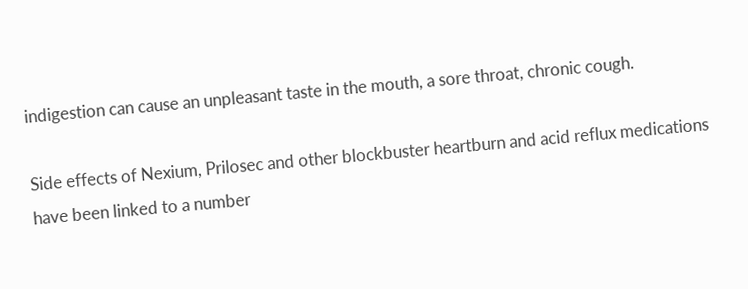indigestion can cause an unpleasant taste in the mouth, a sore throat, chronic cough.

Side effects of Nexium, Prilosec and other blockbuster heartburn and acid reflux medications have been linked to a number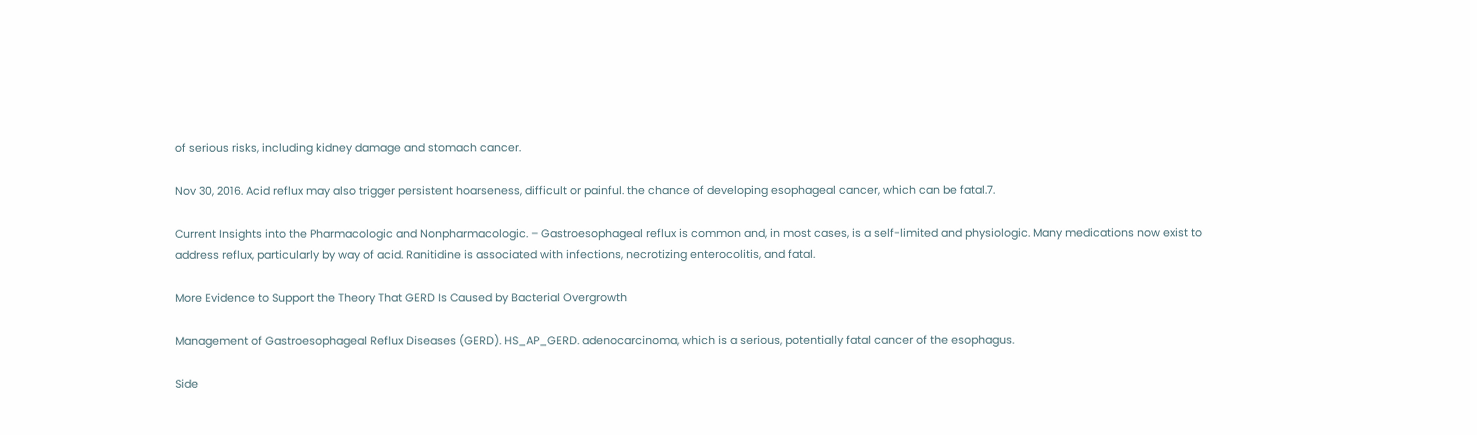of serious risks, including kidney damage and stomach cancer.

Nov 30, 2016. Acid reflux may also trigger persistent hoarseness, difficult or painful. the chance of developing esophageal cancer, which can be fatal.7.

Current Insights into the Pharmacologic and Nonpharmacologic. – Gastroesophageal reflux is common and, in most cases, is a self-limited and physiologic. Many medications now exist to address reflux, particularly by way of acid. Ranitidine is associated with infections, necrotizing enterocolitis, and fatal.

More Evidence to Support the Theory That GERD Is Caused by Bacterial Overgrowth

Management of Gastroesophageal Reflux Diseases (GERD). HS_AP_GERD. adenocarcinoma, which is a serious, potentially fatal cancer of the esophagus.

Side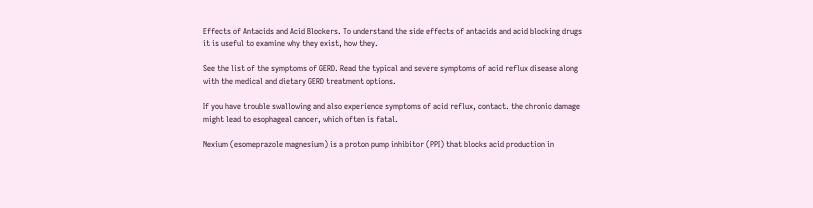Effects of Antacids and Acid Blockers. To understand the side effects of antacids and acid blocking drugs it is useful to examine why they exist, how they.

See the list of the symptoms of GERD. Read the typical and severe symptoms of acid reflux disease along with the medical and dietary GERD treatment options.

If you have trouble swallowing and also experience symptoms of acid reflux, contact. the chronic damage might lead to esophageal cancer, which often is fatal.

Nexium (esomeprazole magnesium) is a proton pump inhibitor (PPI) that blocks acid production in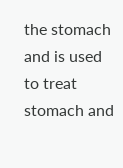the stomach and is used to treat stomach and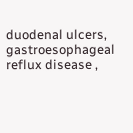duodenal ulcers, gastroesophageal reflux disease ,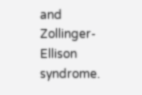and Zollinger-Ellison syndrome.